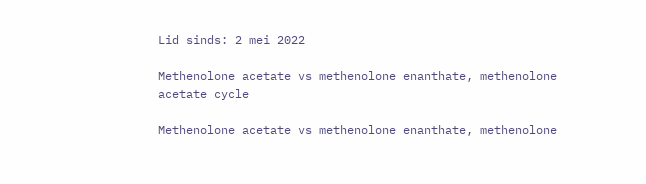Lid sinds: 2 mei 2022

Methenolone acetate vs methenolone enanthate, methenolone acetate cycle

Methenolone acetate vs methenolone enanthate, methenolone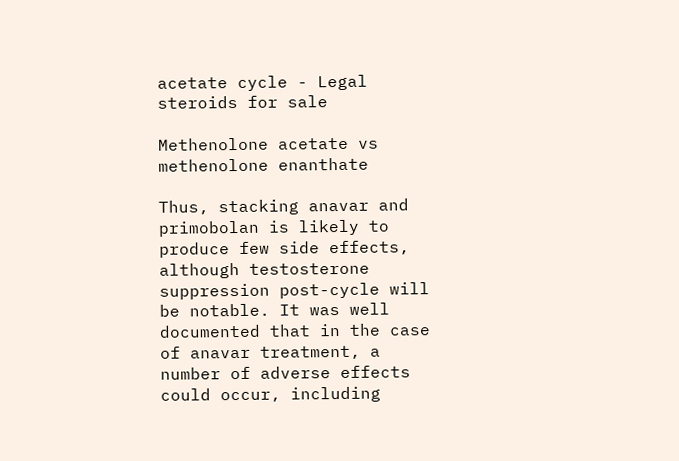acetate cycle - Legal steroids for sale

Methenolone acetate vs methenolone enanthate

Thus, stacking anavar and primobolan is likely to produce few side effects, although testosterone suppression post-cycle will be notable. It was well documented that in the case of anavar treatment, a number of adverse effects could occur, including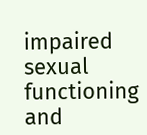impaired sexual functioning and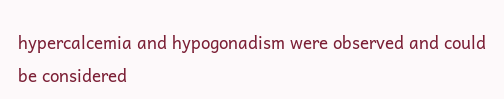hypercalcemia and hypogonadism were observed and could be considered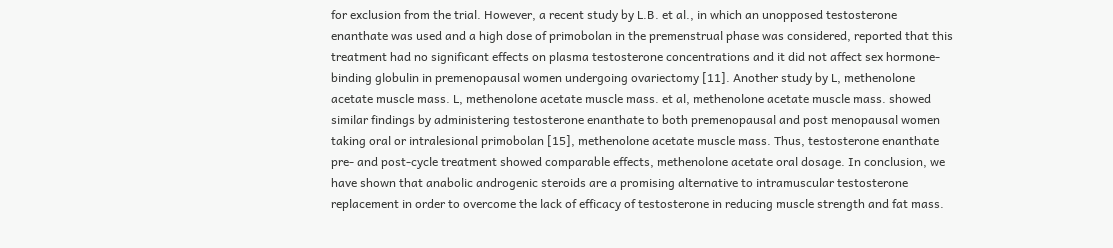for exclusion from the trial. However, a recent study by L.B. et al., in which an unopposed testosterone enanthate was used and a high dose of primobolan in the premenstrual phase was considered, reported that this treatment had no significant effects on plasma testosterone concentrations and it did not affect sex hormone-binding globulin in premenopausal women undergoing ovariectomy [11]. Another study by L, methenolone acetate muscle mass. L, methenolone acetate muscle mass. et al, methenolone acetate muscle mass. showed similar findings by administering testosterone enanthate to both premenopausal and post menopausal women taking oral or intralesional primobolan [15], methenolone acetate muscle mass. Thus, testosterone enanthate pre- and post-cycle treatment showed comparable effects, methenolone acetate oral dosage. In conclusion, we have shown that anabolic androgenic steroids are a promising alternative to intramuscular testosterone replacement in order to overcome the lack of efficacy of testosterone in reducing muscle strength and fat mass.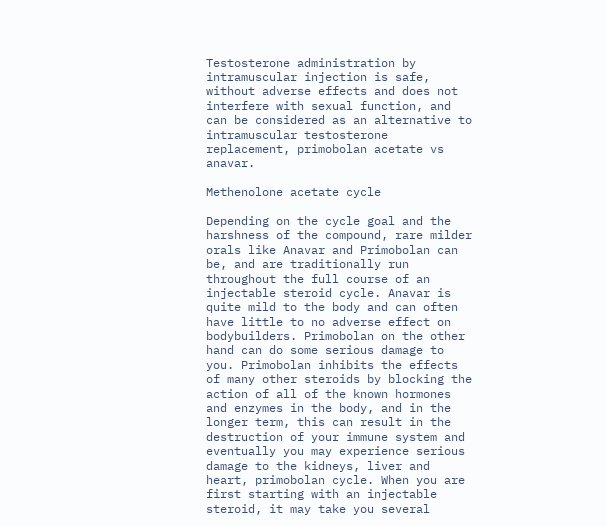Testosterone administration by intramuscular injection is safe, without adverse effects and does not interfere with sexual function, and can be considered as an alternative to intramuscular testosterone replacement, primobolan acetate vs anavar.

Methenolone acetate cycle

Depending on the cycle goal and the harshness of the compound, rare milder orals like Anavar and Primobolan can be, and are traditionally run throughout the full course of an injectable steroid cycle. Anavar is quite mild to the body and can often have little to no adverse effect on bodybuilders. Primobolan on the other hand can do some serious damage to you. Primobolan inhibits the effects of many other steroids by blocking the action of all of the known hormones and enzymes in the body, and in the longer term, this can result in the destruction of your immune system and eventually you may experience serious damage to the kidneys, liver and heart, primobolan cycle. When you are first starting with an injectable steroid, it may take you several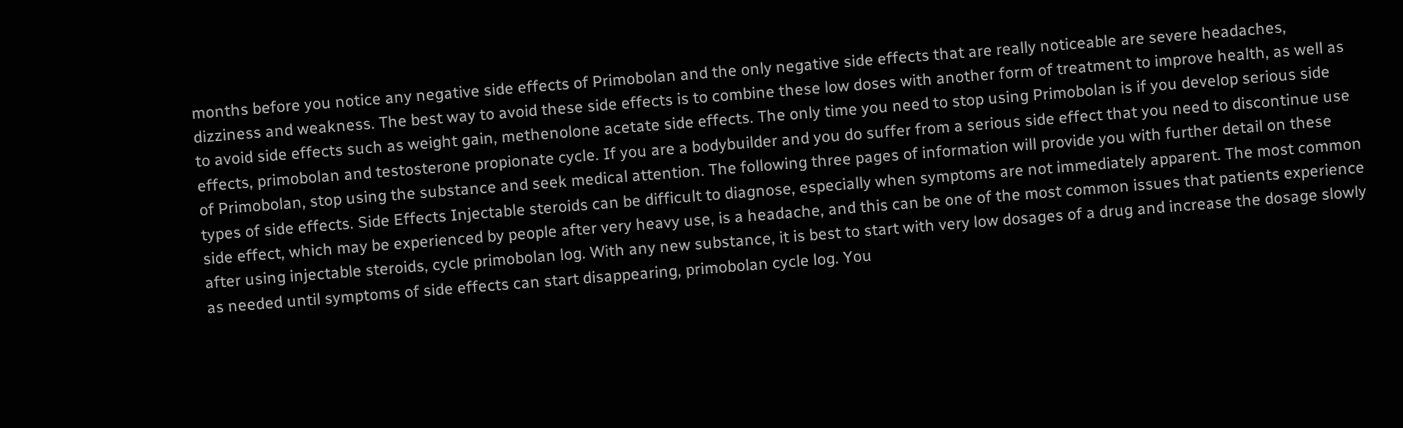months before you notice any negative side effects of Primobolan and the only negative side effects that are really noticeable are severe headaches, dizziness and weakness. The best way to avoid these side effects is to combine these low doses with another form of treatment to improve health, as well as to avoid side effects such as weight gain, methenolone acetate side effects. The only time you need to stop using Primobolan is if you develop serious side effects, primobolan and testosterone propionate cycle. If you are a bodybuilder and you do suffer from a serious side effect that you need to discontinue use of Primobolan, stop using the substance and seek medical attention. The following three pages of information will provide you with further detail on these types of side effects. Side Effects Injectable steroids can be difficult to diagnose, especially when symptoms are not immediately apparent. The most common side effect, which may be experienced by people after very heavy use, is a headache, and this can be one of the most common issues that patients experience after using injectable steroids, cycle primobolan log. With any new substance, it is best to start with very low dosages of a drug and increase the dosage slowly as needed until symptoms of side effects can start disappearing, primobolan cycle log. You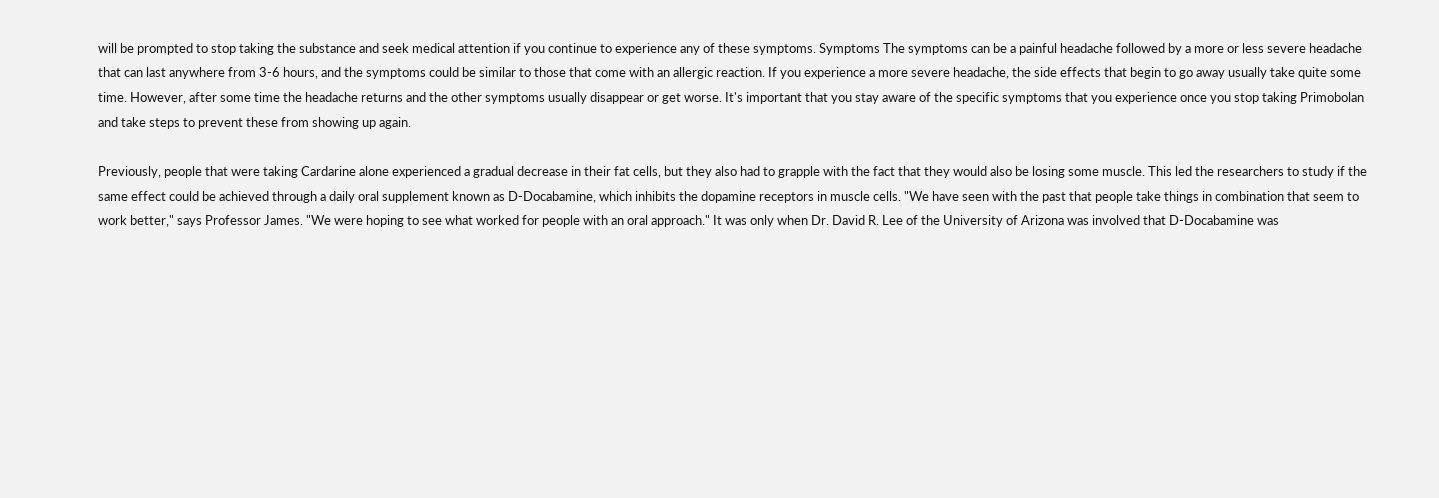will be prompted to stop taking the substance and seek medical attention if you continue to experience any of these symptoms. Symptoms The symptoms can be a painful headache followed by a more or less severe headache that can last anywhere from 3-6 hours, and the symptoms could be similar to those that come with an allergic reaction. If you experience a more severe headache, the side effects that begin to go away usually take quite some time. However, after some time the headache returns and the other symptoms usually disappear or get worse. It's important that you stay aware of the specific symptoms that you experience once you stop taking Primobolan and take steps to prevent these from showing up again.

Previously, people that were taking Cardarine alone experienced a gradual decrease in their fat cells, but they also had to grapple with the fact that they would also be losing some muscle. This led the researchers to study if the same effect could be achieved through a daily oral supplement known as D-Docabamine, which inhibits the dopamine receptors in muscle cells. "We have seen with the past that people take things in combination that seem to work better," says Professor James. "We were hoping to see what worked for people with an oral approach." It was only when Dr. David R. Lee of the University of Arizona was involved that D-Docabamine was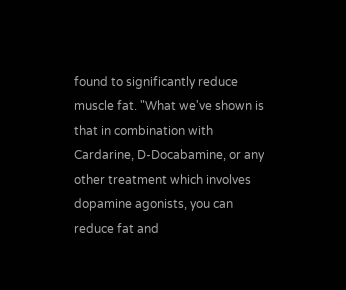found to significantly reduce muscle fat. "What we've shown is that in combination with Cardarine, D-Docabamine, or any other treatment which involves dopamine agonists, you can reduce fat and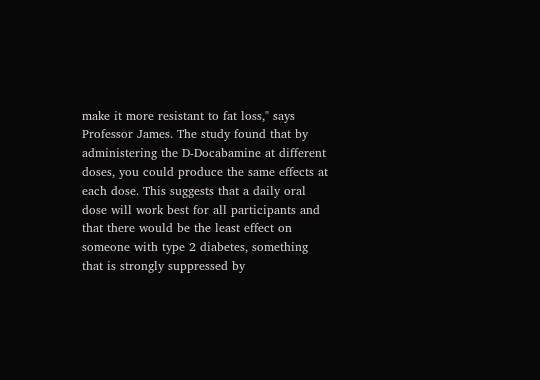make it more resistant to fat loss," says Professor James. The study found that by administering the D-Docabamine at different doses, you could produce the same effects at each dose. This suggests that a daily oral dose will work best for all participants and that there would be the least effect on someone with type 2 diabetes, something that is strongly suppressed by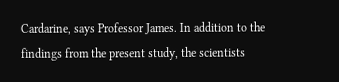Cardarine, says Professor James. In addition to the findings from the present study, the scientists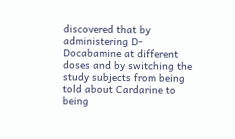discovered that by administering D-Docabamine at different doses and by switching the study subjects from being told about Cardarine to being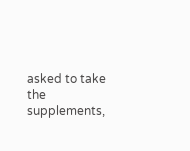asked to take the supplements,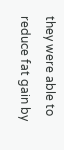they were able to reduce fat gain by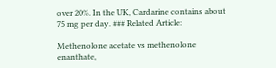over 20%. In the UK, Cardarine contains about 75 mg per day. ### Related Article:

Methenolone acetate vs methenolone enanthate,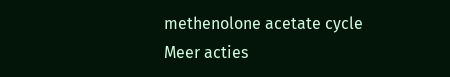methenolone acetate cycle
Meer acties